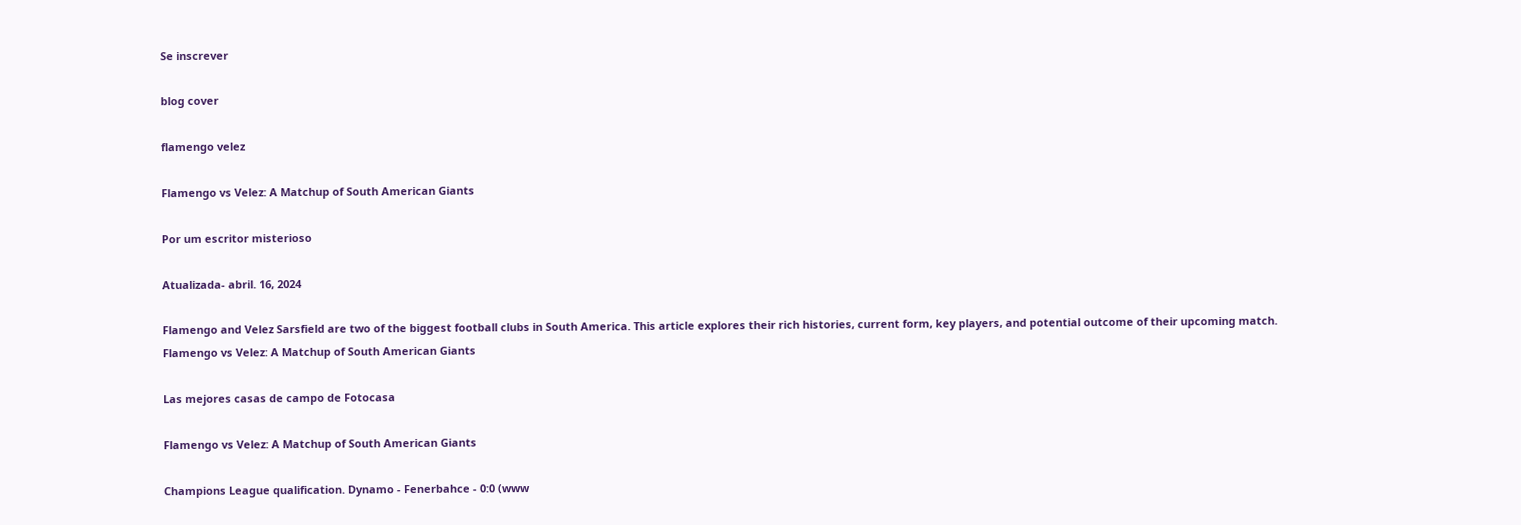Se inscrever

blog cover

flamengo velez

Flamengo vs Velez: A Matchup of South American Giants

Por um escritor misterioso

Atualizada- abril. 16, 2024

Flamengo and Velez Sarsfield are two of the biggest football clubs in South America. This article explores their rich histories, current form, key players, and potential outcome of their upcoming match.
Flamengo vs Velez: A Matchup of South American Giants

Las mejores casas de campo de Fotocasa

Flamengo vs Velez: A Matchup of South American Giants

Champions League qualification. Dynamo - Fenerbahce - 0:0 (www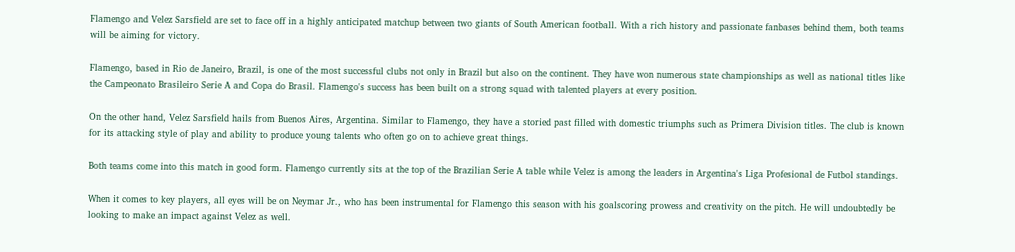Flamengo and Velez Sarsfield are set to face off in a highly anticipated matchup between two giants of South American football. With a rich history and passionate fanbases behind them, both teams will be aiming for victory.

Flamengo, based in Rio de Janeiro, Brazil, is one of the most successful clubs not only in Brazil but also on the continent. They have won numerous state championships as well as national titles like the Campeonato Brasileiro Serie A and Copa do Brasil. Flamengo's success has been built on a strong squad with talented players at every position.

On the other hand, Velez Sarsfield hails from Buenos Aires, Argentina. Similar to Flamengo, they have a storied past filled with domestic triumphs such as Primera Division titles. The club is known for its attacking style of play and ability to produce young talents who often go on to achieve great things.

Both teams come into this match in good form. Flamengo currently sits at the top of the Brazilian Serie A table while Velez is among the leaders in Argentina's Liga Profesional de Futbol standings.

When it comes to key players, all eyes will be on Neymar Jr., who has been instrumental for Flamengo this season with his goalscoring prowess and creativity on the pitch. He will undoubtedly be looking to make an impact against Velez as well.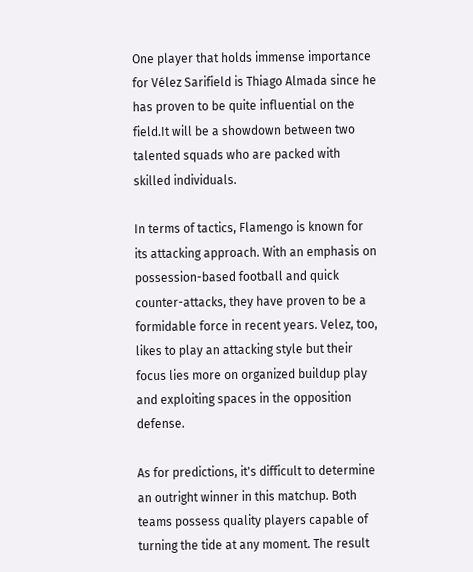One player that holds immense importance for Vélez Sarifield is Thiago Almada since he has proven to be quite influential on the field.It will be a showdown between two talented squads who are packed with skilled individuals.

In terms of tactics, Flamengo is known for its attacking approach. With an emphasis on possession-based football and quick counter-attacks, they have proven to be a formidable force in recent years. Velez, too, likes to play an attacking style but their focus lies more on organized buildup play and exploiting spaces in the opposition defense.

As for predictions, it's difficult to determine an outright winner in this matchup. Both teams possess quality players capable of turning the tide at any moment. The result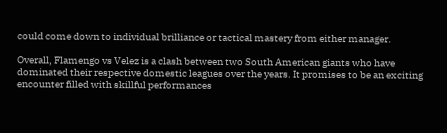could come down to individual brilliance or tactical mastery from either manager.

Overall, Flamengo vs Velez is a clash between two South American giants who have dominated their respective domestic leagues over the years. It promises to be an exciting encounter filled with skillful performances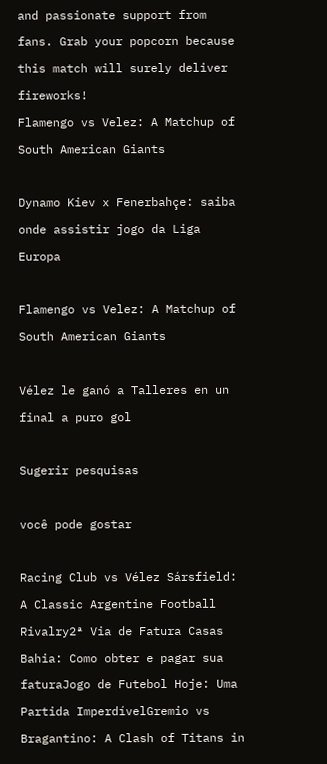and passionate support from fans. Grab your popcorn because this match will surely deliver fireworks!
Flamengo vs Velez: A Matchup of South American Giants

Dynamo Kiev x Fenerbahçe: saiba onde assistir jogo da Liga Europa

Flamengo vs Velez: A Matchup of South American Giants

Vélez le ganó a Talleres en un final a puro gol

Sugerir pesquisas

você pode gostar

Racing Club vs Vélez Sársfield: A Classic Argentine Football Rivalry2ª Via de Fatura Casas Bahia: Como obter e pagar sua faturaJogo de Futebol Hoje: Uma Partida ImperdívelGremio vs Bragantino: A Clash of Titans in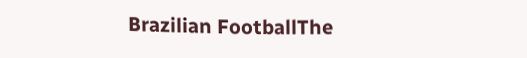Brazilian FootballThe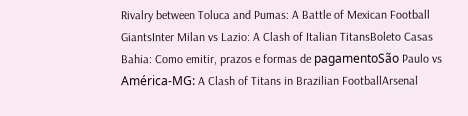Rivalry between Toluca and Pumas: A Battle of Mexican Football GiantsInter Milan vs Lazio: A Clash of Italian TitansBoleto Casas Bahia: Como emitir, prazos e formas de pagamentoSão Paulo vs América-MG: A Clash of Titans in Brazilian FootballArsenal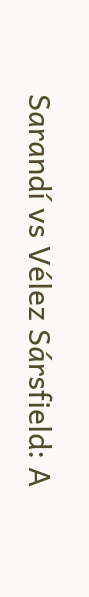Sarandí vs Vélez Sársfield: A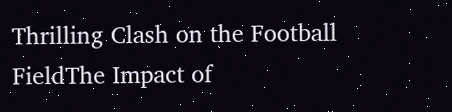Thrilling Clash on the Football FieldThe Impact of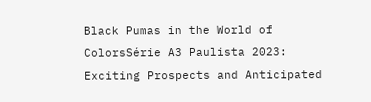Black Pumas in the World of ColorsSérie A3 Paulista 2023: Exciting Prospects and Anticipated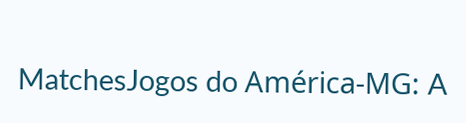MatchesJogos do América-MG: A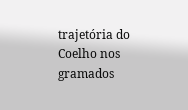trajetória do Coelho nos gramados